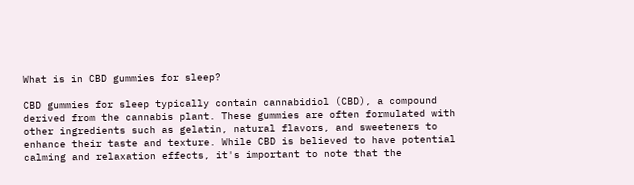What is in CBD gummies for sleep?

CBD gummies for sleep typically contain cannabidiol (CBD), a compound derived from the cannabis plant. These gummies are often formulated with other ingredients such as gelatin, natural flavors, and sweeteners to enhance their taste and texture. While CBD is believed to have potential calming and relaxation effects, it's important to note that the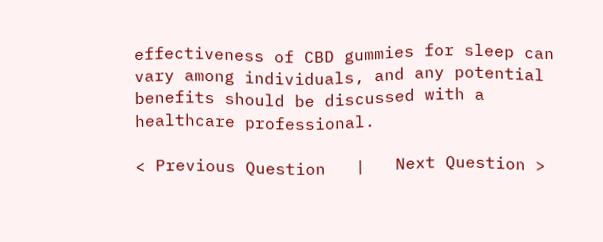effectiveness of CBD gummies for sleep can vary among individuals, and any potential benefits should be discussed with a healthcare professional.

< Previous Question   |   Next Question >